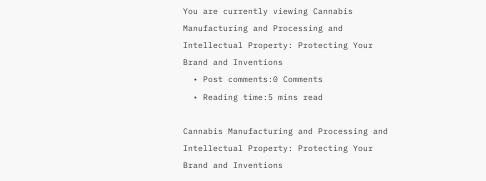You are currently viewing Cannabis Manufacturing and Processing and Intellectual Property: Protecting Your Brand and Inventions
  • Post comments:0 Comments
  • Reading time:5 mins read

Cannabis Manufacturing and Processing and Intellectual Property: Protecting Your Brand and Inventions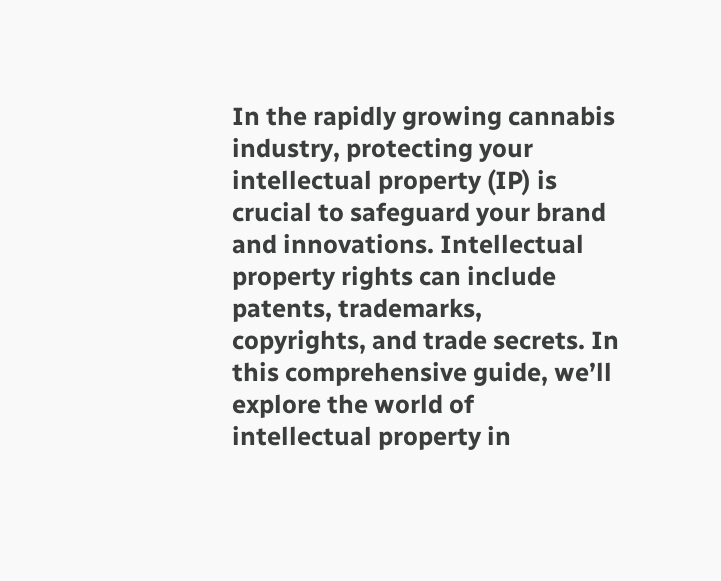In the rapidly growing cannabis industry, protecting your intellectual property (IP) is crucial to safeguard your brand and innovations. Intellectual property rights can include patents, trademarks, copyrights, and trade secrets. In this comprehensive guide, we’ll explore the world of intellectual property in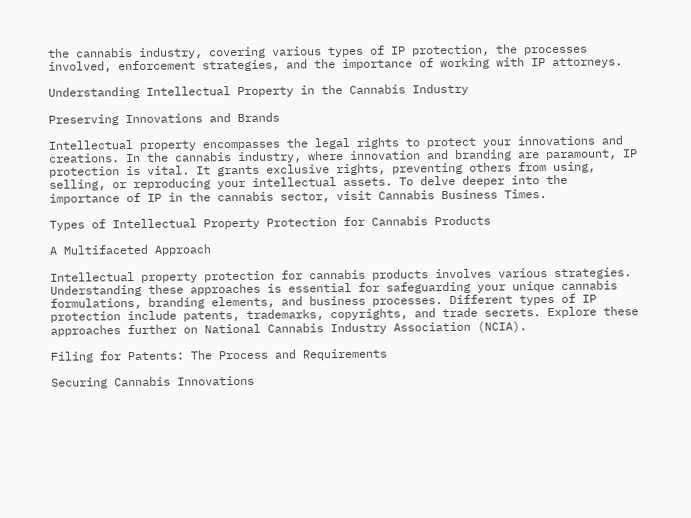the cannabis industry, covering various types of IP protection, the processes involved, enforcement strategies, and the importance of working with IP attorneys.

Understanding Intellectual Property in the Cannabis Industry

Preserving Innovations and Brands

Intellectual property encompasses the legal rights to protect your innovations and creations. In the cannabis industry, where innovation and branding are paramount, IP protection is vital. It grants exclusive rights, preventing others from using, selling, or reproducing your intellectual assets. To delve deeper into the importance of IP in the cannabis sector, visit Cannabis Business Times.

Types of Intellectual Property Protection for Cannabis Products

A Multifaceted Approach

Intellectual property protection for cannabis products involves various strategies. Understanding these approaches is essential for safeguarding your unique cannabis formulations, branding elements, and business processes. Different types of IP protection include patents, trademarks, copyrights, and trade secrets. Explore these approaches further on National Cannabis Industry Association (NCIA).

Filing for Patents: The Process and Requirements

Securing Cannabis Innovations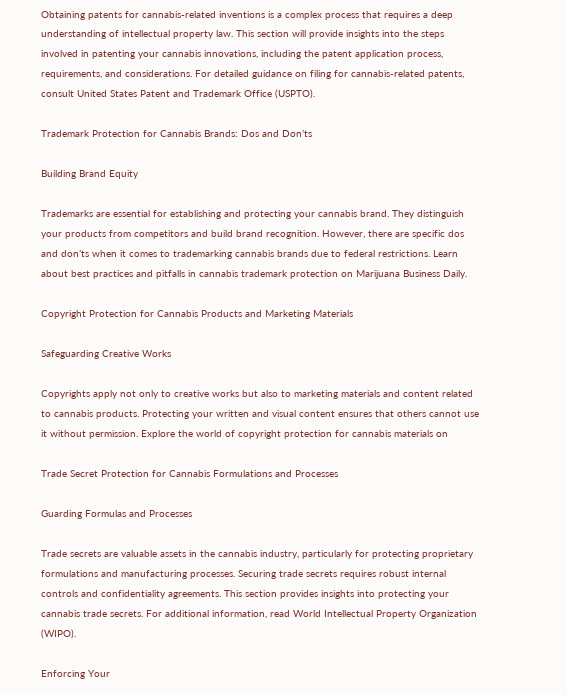Obtaining patents for cannabis-related inventions is a complex process that requires a deep understanding of intellectual property law. This section will provide insights into the steps involved in patenting your cannabis innovations, including the patent application process, requirements, and considerations. For detailed guidance on filing for cannabis-related patents, consult United States Patent and Trademark Office (USPTO).

Trademark Protection for Cannabis Brands: Dos and Don’ts

Building Brand Equity

Trademarks are essential for establishing and protecting your cannabis brand. They distinguish your products from competitors and build brand recognition. However, there are specific dos and don’ts when it comes to trademarking cannabis brands due to federal restrictions. Learn about best practices and pitfalls in cannabis trademark protection on Marijuana Business Daily.

Copyright Protection for Cannabis Products and Marketing Materials

Safeguarding Creative Works

Copyrights apply not only to creative works but also to marketing materials and content related to cannabis products. Protecting your written and visual content ensures that others cannot use it without permission. Explore the world of copyright protection for cannabis materials on

Trade Secret Protection for Cannabis Formulations and Processes

Guarding Formulas and Processes

Trade secrets are valuable assets in the cannabis industry, particularly for protecting proprietary formulations and manufacturing processes. Securing trade secrets requires robust internal controls and confidentiality agreements. This section provides insights into protecting your cannabis trade secrets. For additional information, read World Intellectual Property Organization (WIPO).

Enforcing Your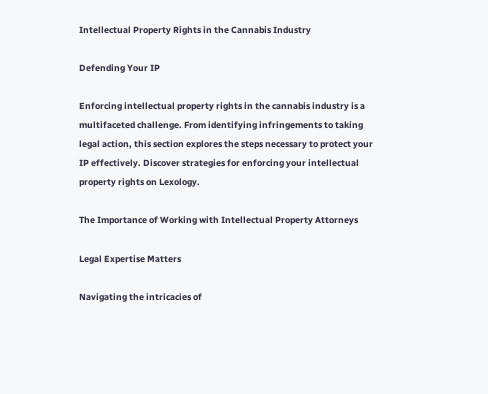Intellectual Property Rights in the Cannabis Industry

Defending Your IP

Enforcing intellectual property rights in the cannabis industry is a multifaceted challenge. From identifying infringements to taking legal action, this section explores the steps necessary to protect your IP effectively. Discover strategies for enforcing your intellectual property rights on Lexology.

The Importance of Working with Intellectual Property Attorneys

Legal Expertise Matters

Navigating the intricacies of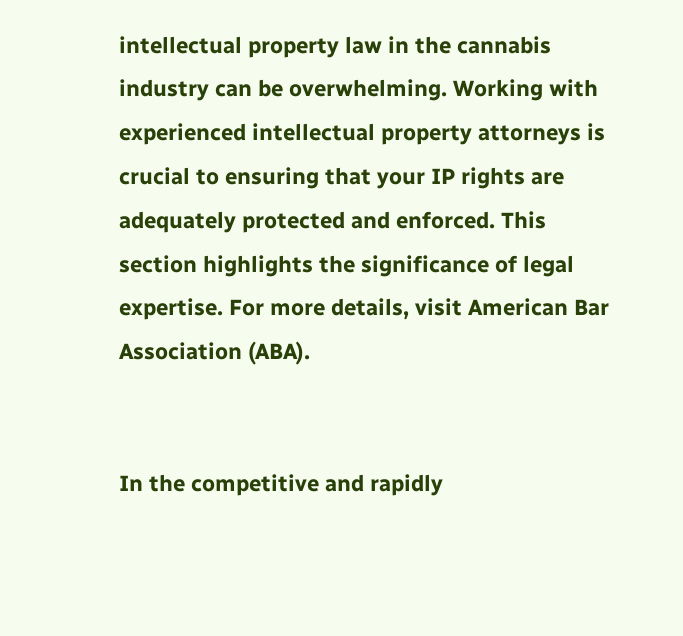intellectual property law in the cannabis industry can be overwhelming. Working with experienced intellectual property attorneys is crucial to ensuring that your IP rights are adequately protected and enforced. This section highlights the significance of legal expertise. For more details, visit American Bar Association (ABA).


In the competitive and rapidly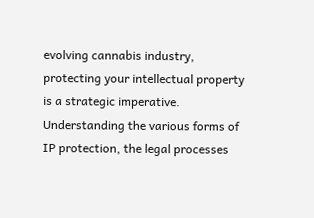evolving cannabis industry, protecting your intellectual property is a strategic imperative. Understanding the various forms of IP protection, the legal processes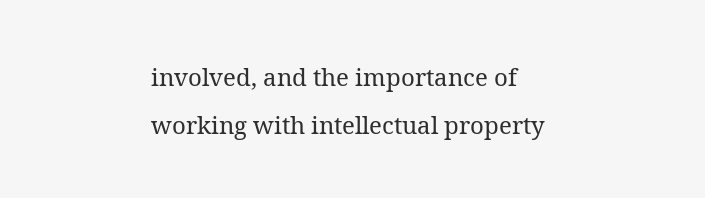involved, and the importance of working with intellectual property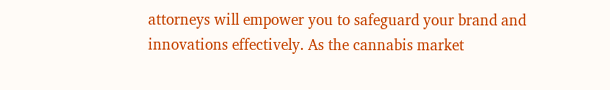attorneys will empower you to safeguard your brand and innovations effectively. As the cannabis market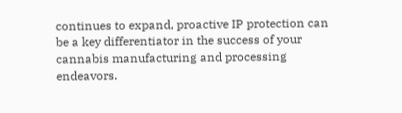continues to expand, proactive IP protection can be a key differentiator in the success of your cannabis manufacturing and processing endeavors.